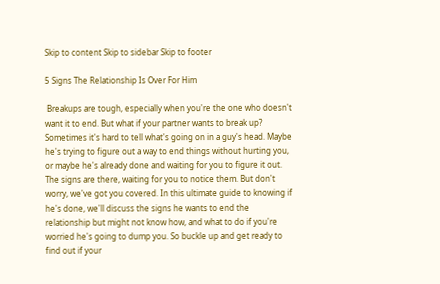Skip to content Skip to sidebar Skip to footer

5 Signs The Relationship Is Over For Him

 Breakups are tough, especially when you're the one who doesn't want it to end. But what if your partner wants to break up? Sometimes it's hard to tell what's going on in a guy's head. Maybe he's trying to figure out a way to end things without hurting you, or maybe he's already done and waiting for you to figure it out. The signs are there, waiting for you to notice them. But don't worry, we've got you covered. In this ultimate guide to knowing if he's done, we'll discuss the signs he wants to end the relationship but might not know how, and what to do if you're worried he's going to dump you. So buckle up and get ready to find out if your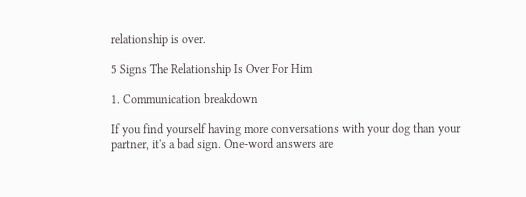relationship is over.

5 Signs The Relationship Is Over For Him

1. Communication breakdown

If you find yourself having more conversations with your dog than your partner, it's a bad sign. One-word answers are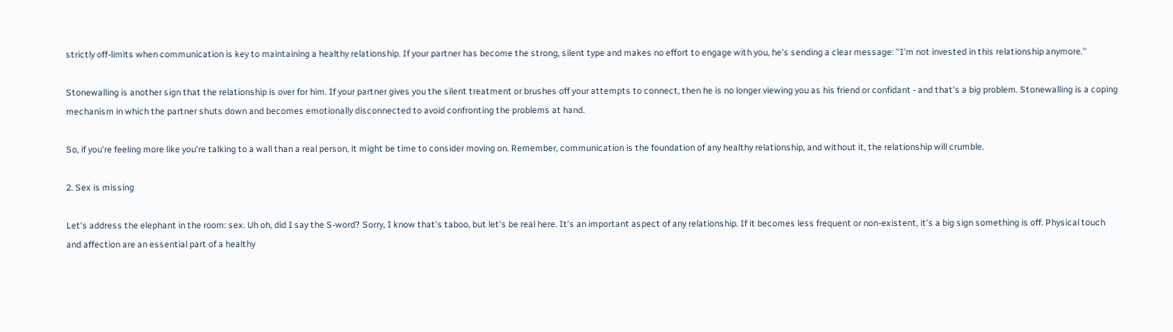strictly off-limits when communication is key to maintaining a healthy relationship. If your partner has become the strong, silent type and makes no effort to engage with you, he's sending a clear message: ''I'm not invested in this relationship anymore.''

Stonewalling is another sign that the relationship is over for him. If your partner gives you the silent treatment or brushes off your attempts to connect, then he is no longer viewing you as his friend or confidant - and that's a big problem. Stonewalling is a coping mechanism in which the partner shuts down and becomes emotionally disconnected to avoid confronting the problems at hand.

So, if you're feeling more like you're talking to a wall than a real person, it might be time to consider moving on. Remember, communication is the foundation of any healthy relationship, and without it, the relationship will crumble.

2. Sex is missing

Let's address the elephant in the room: sex. Uh oh, did I say the S-word? Sorry, I know that's taboo, but let's be real here. It's an important aspect of any relationship. If it becomes less frequent or non-existent, it's a big sign something is off. Physical touch and affection are an essential part of a healthy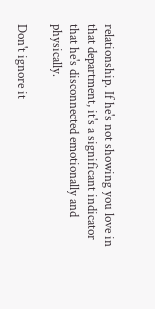relationship. If he's not showing you love in that department, it's a significant indicator that he's disconnected emotionally and physically.

Don't ignore it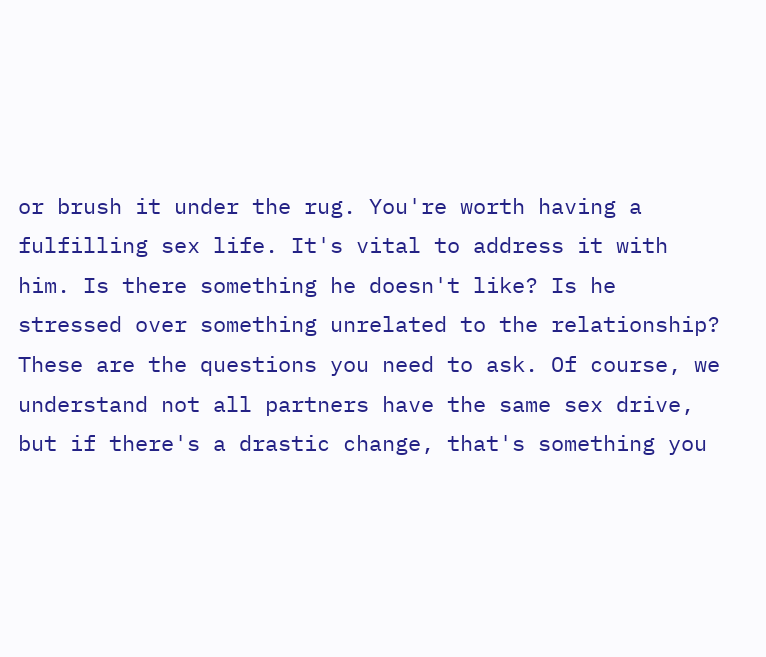or brush it under the rug. You're worth having a fulfilling sex life. It's vital to address it with him. Is there something he doesn't like? Is he stressed over something unrelated to the relationship? These are the questions you need to ask. Of course, we understand not all partners have the same sex drive, but if there's a drastic change, that's something you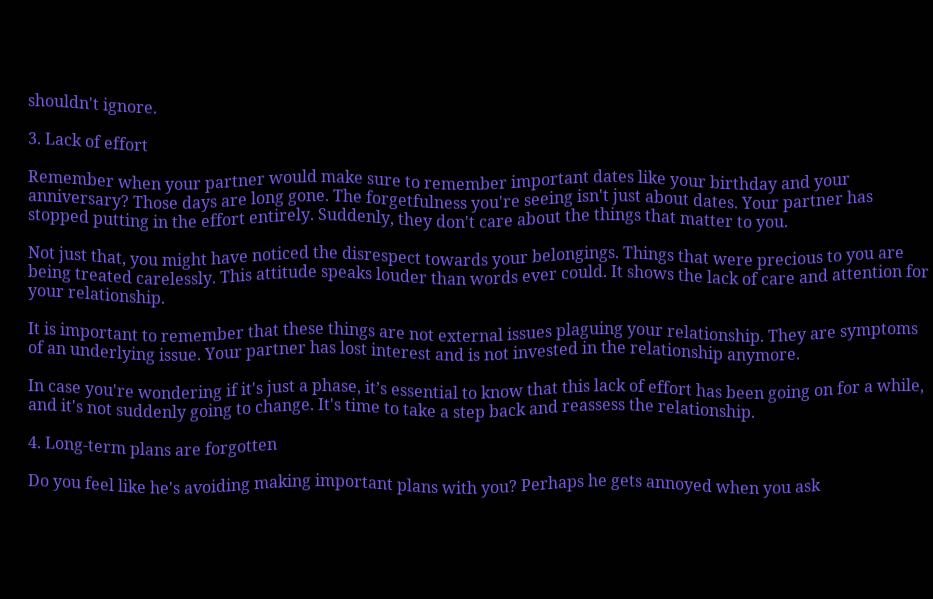shouldn't ignore.

3. Lack of effort

Remember when your partner would make sure to remember important dates like your birthday and your anniversary? Those days are long gone. The forgetfulness you're seeing isn't just about dates. Your partner has stopped putting in the effort entirely. Suddenly, they don't care about the things that matter to you.

Not just that, you might have noticed the disrespect towards your belongings. Things that were precious to you are being treated carelessly. This attitude speaks louder than words ever could. It shows the lack of care and attention for your relationship.

It is important to remember that these things are not external issues plaguing your relationship. They are symptoms of an underlying issue. Your partner has lost interest and is not invested in the relationship anymore.

In case you're wondering if it's just a phase, it’s essential to know that this lack of effort has been going on for a while, and it's not suddenly going to change. It's time to take a step back and reassess the relationship.

4. Long-term plans are forgotten

Do you feel like he's avoiding making important plans with you? Perhaps he gets annoyed when you ask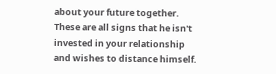about your future together. These are all signs that he isn't invested in your relationship and wishes to distance himself.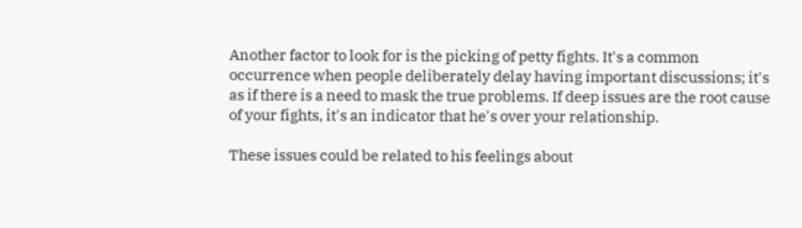Another factor to look for is the picking of petty fights. It's a common occurrence when people deliberately delay having important discussions; it's as if there is a need to mask the true problems. If deep issues are the root cause of your fights, it's an indicator that he's over your relationship.

These issues could be related to his feelings about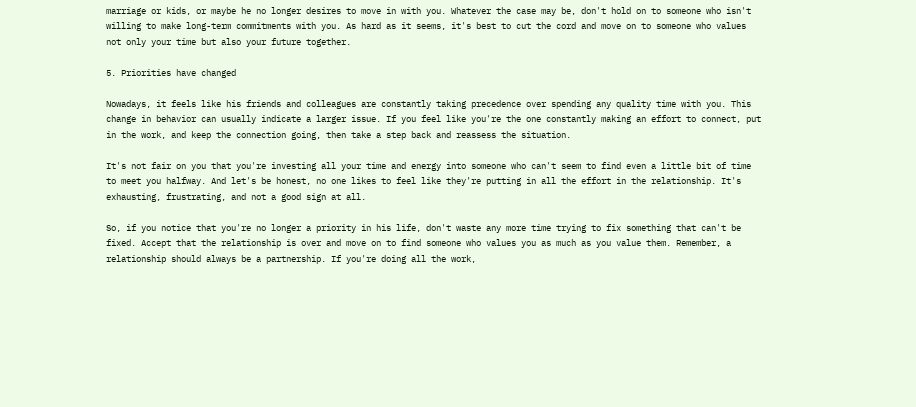marriage or kids, or maybe he no longer desires to move in with you. Whatever the case may be, don't hold on to someone who isn't willing to make long-term commitments with you. As hard as it seems, it's best to cut the cord and move on to someone who values not only your time but also your future together.

5. Priorities have changed

Nowadays, it feels like his friends and colleagues are constantly taking precedence over spending any quality time with you. This change in behavior can usually indicate a larger issue. If you feel like you're the one constantly making an effort to connect, put in the work, and keep the connection going, then take a step back and reassess the situation.

It's not fair on you that you're investing all your time and energy into someone who can't seem to find even a little bit of time to meet you halfway. And let's be honest, no one likes to feel like they're putting in all the effort in the relationship. It's exhausting, frustrating, and not a good sign at all.

So, if you notice that you're no longer a priority in his life, don't waste any more time trying to fix something that can't be fixed. Accept that the relationship is over and move on to find someone who values you as much as you value them. Remember, a relationship should always be a partnership. If you're doing all the work,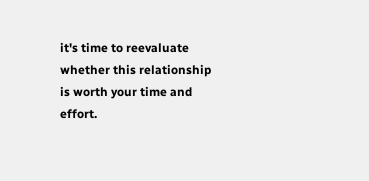it's time to reevaluate whether this relationship is worth your time and effort.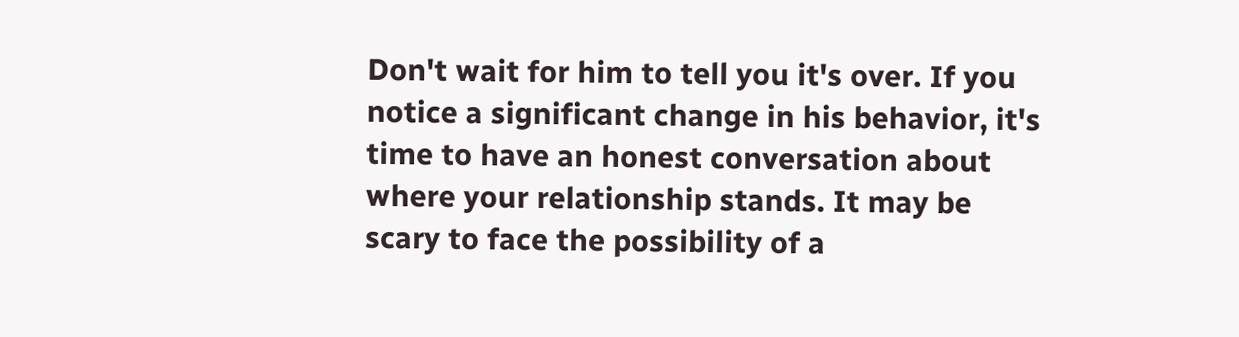Don't wait for him to tell you it's over. If you notice a significant change in his behavior, it's time to have an honest conversation about where your relationship stands. It may be scary to face the possibility of a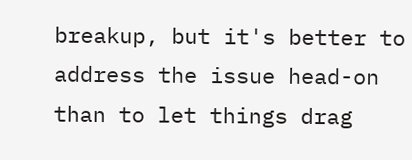breakup, but it's better to address the issue head-on than to let things drag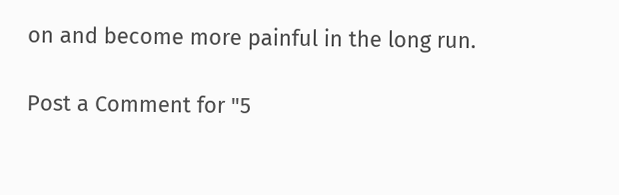on and become more painful in the long run.

Post a Comment for "5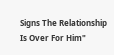Signs The Relationship Is Over For Him"